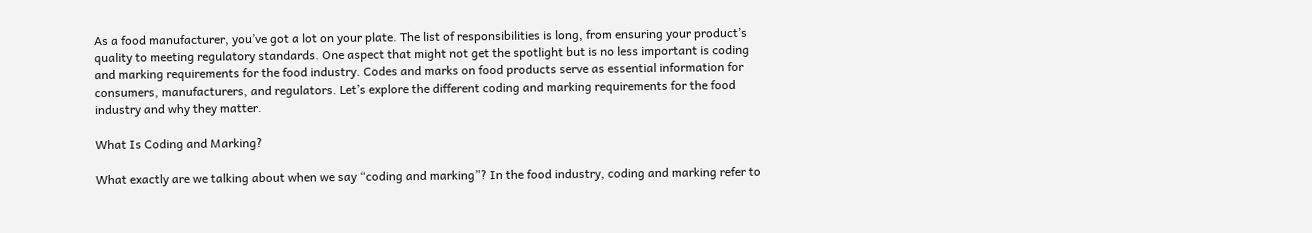As a food manufacturer, you’ve got a lot on your plate. The list of responsibilities is long, from ensuring your product’s quality to meeting regulatory standards. One aspect that might not get the spotlight but is no less important is coding and marking requirements for the food industry. Codes and marks on food products serve as essential information for consumers, manufacturers, and regulators. Let’s explore the different coding and marking requirements for the food industry and why they matter.

What Is Coding and Marking?

What exactly are we talking about when we say “coding and marking”? In the food industry, coding and marking refer to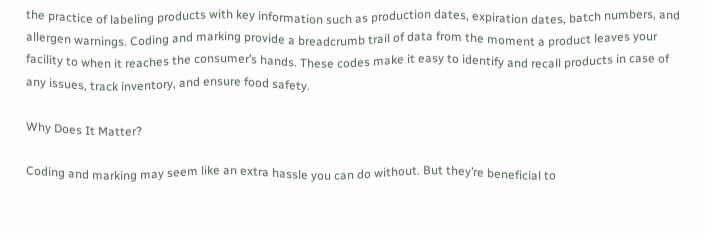the practice of labeling products with key information such as production dates, expiration dates, batch numbers, and allergen warnings. Coding and marking provide a breadcrumb trail of data from the moment a product leaves your facility to when it reaches the consumer’s hands. These codes make it easy to identify and recall products in case of any issues, track inventory, and ensure food safety.

Why Does It Matter?

Coding and marking may seem like an extra hassle you can do without. But they’re beneficial to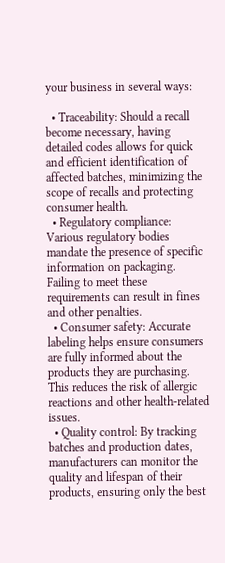your business in several ways:

  • Traceability: Should a recall become necessary, having detailed codes allows for quick and efficient identification of affected batches, minimizing the scope of recalls and protecting consumer health.
  • Regulatory compliance: Various regulatory bodies mandate the presence of specific information on packaging. Failing to meet these requirements can result in fines and other penalties.
  • Consumer safety: Accurate labeling helps ensure consumers are fully informed about the products they are purchasing. This reduces the risk of allergic reactions and other health-related issues.
  • Quality control: By tracking batches and production dates, manufacturers can monitor the quality and lifespan of their products, ensuring only the best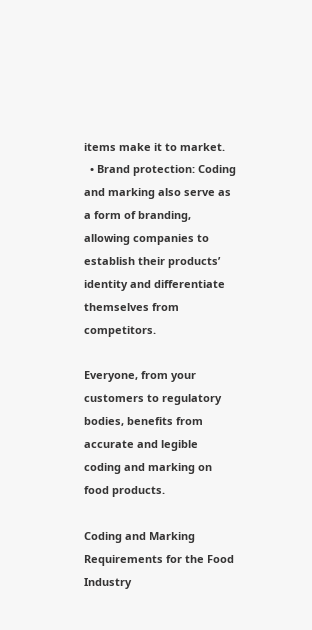items make it to market.
  • Brand protection: Coding and marking also serve as a form of branding, allowing companies to establish their products’ identity and differentiate themselves from competitors.

Everyone, from your customers to regulatory bodies, benefits from accurate and legible coding and marking on food products.

Coding and Marking Requirements for the Food Industry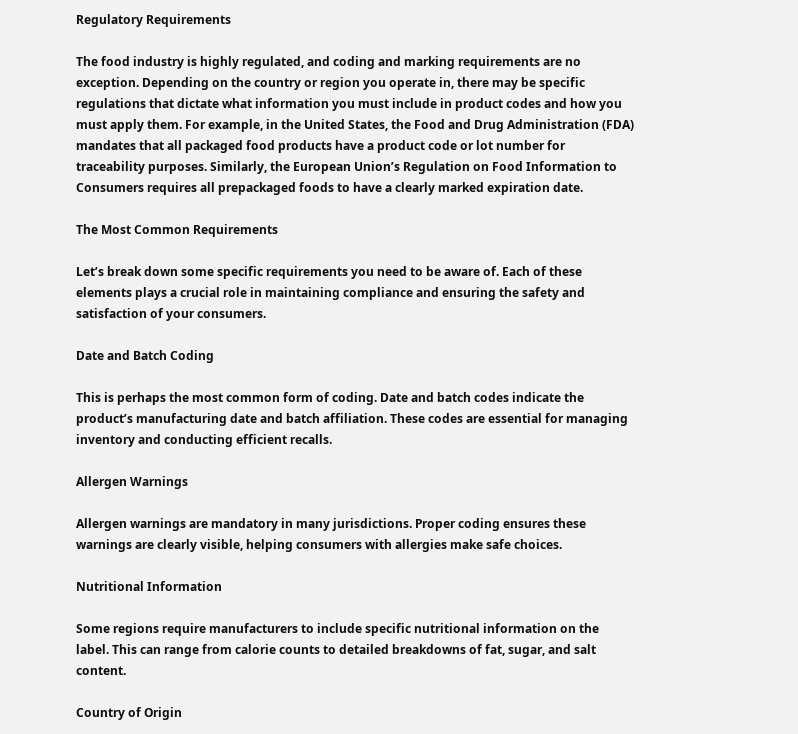Regulatory Requirements

The food industry is highly regulated, and coding and marking requirements are no exception. Depending on the country or region you operate in, there may be specific regulations that dictate what information you must include in product codes and how you must apply them. For example, in the United States, the Food and Drug Administration (FDA) mandates that all packaged food products have a product code or lot number for traceability purposes. Similarly, the European Union’s Regulation on Food Information to Consumers requires all prepackaged foods to have a clearly marked expiration date.

The Most Common Requirements

Let’s break down some specific requirements you need to be aware of. Each of these elements plays a crucial role in maintaining compliance and ensuring the safety and satisfaction of your consumers.

Date and Batch Coding

This is perhaps the most common form of coding. Date and batch codes indicate the product’s manufacturing date and batch affiliation. These codes are essential for managing inventory and conducting efficient recalls.

Allergen Warnings

Allergen warnings are mandatory in many jurisdictions. Proper coding ensures these warnings are clearly visible, helping consumers with allergies make safe choices.

Nutritional Information

Some regions require manufacturers to include specific nutritional information on the label. This can range from calorie counts to detailed breakdowns of fat, sugar, and salt content.

Country of Origin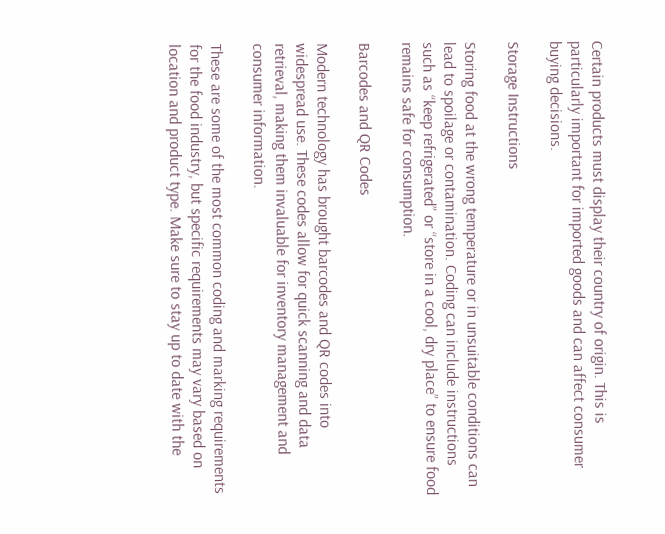Certain products must display their country of origin. This is particularly important for imported goods and can affect consumer buying decisions.

Storage Instructions

Storing food at the wrong temperature or in unsuitable conditions can lead to spoilage or contamination. Coding can include instructions such as “keep refrigerated” or “store in a cool, dry place” to ensure food remains safe for consumption.

Barcodes and QR Codes

Modern technology has brought barcodes and QR codes into widespread use. These codes allow for quick scanning and data retrieval, making them invaluable for inventory management and consumer information.

These are some of the most common coding and marking requirements for the food industry, but specific requirements may vary based on location and product type. Make sure to stay up to date with the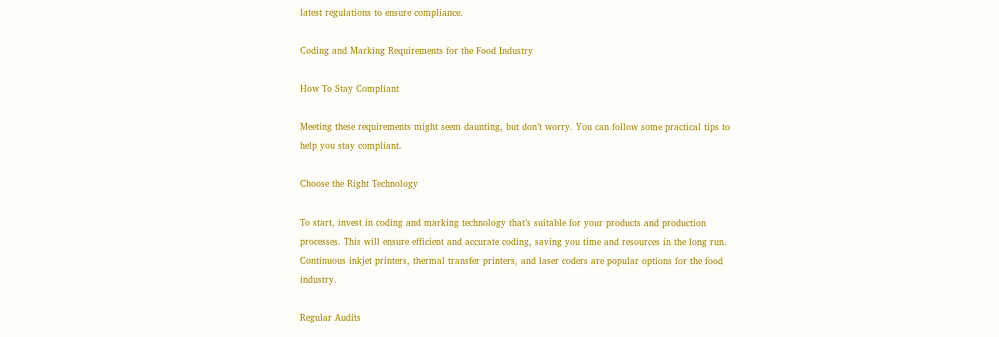latest regulations to ensure compliance.

Coding and Marking Requirements for the Food Industry

How To Stay Compliant

Meeting these requirements might seem daunting, but don’t worry. You can follow some practical tips to help you stay compliant.

Choose the Right Technology

To start, invest in coding and marking technology that’s suitable for your products and production processes. This will ensure efficient and accurate coding, saving you time and resources in the long run. Continuous inkjet printers, thermal transfer printers, and laser coders are popular options for the food industry.

Regular Audits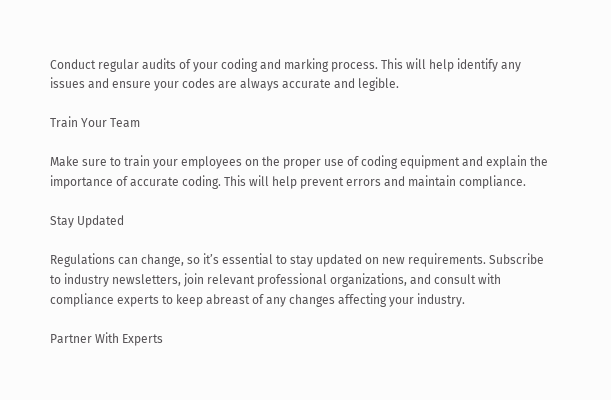Conduct regular audits of your coding and marking process. This will help identify any issues and ensure your codes are always accurate and legible.

Train Your Team

Make sure to train your employees on the proper use of coding equipment and explain the importance of accurate coding. This will help prevent errors and maintain compliance.

Stay Updated

Regulations can change, so it’s essential to stay updated on new requirements. Subscribe to industry newsletters, join relevant professional organizations, and consult with compliance experts to keep abreast of any changes affecting your industry.

Partner With Experts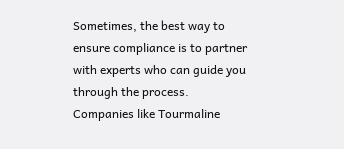Sometimes, the best way to ensure compliance is to partner with experts who can guide you through the process. Companies like Tourmaline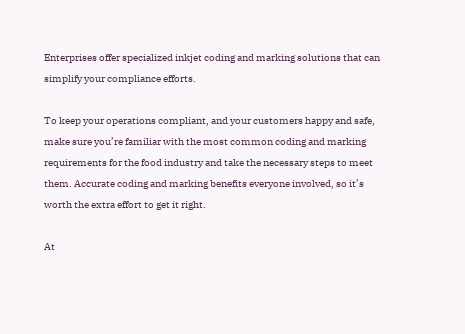Enterprises offer specialized inkjet coding and marking solutions that can simplify your compliance efforts.

To keep your operations compliant, and your customers happy and safe, make sure you’re familiar with the most common coding and marking requirements for the food industry and take the necessary steps to meet them. Accurate coding and marking benefits everyone involved, so it’s worth the extra effort to get it right.

At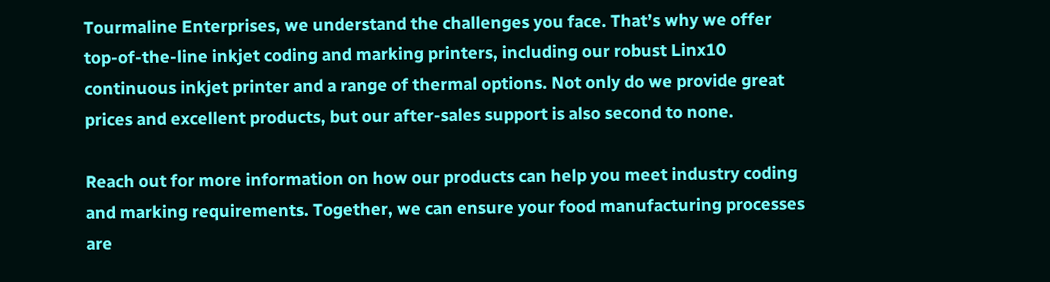Tourmaline Enterprises, we understand the challenges you face. That’s why we offer top-of-the-line inkjet coding and marking printers, including our robust Linx10 continuous inkjet printer and a range of thermal options. Not only do we provide great prices and excellent products, but our after-sales support is also second to none.

Reach out for more information on how our products can help you meet industry coding and marking requirements. Together, we can ensure your food manufacturing processes are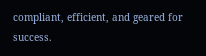compliant, efficient, and geared for success.